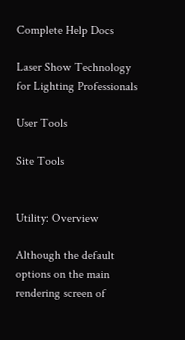Complete Help Docs

Laser Show Technology for Lighting Professionals

User Tools

Site Tools


Utility: Overview

Although the default options on the main rendering screen of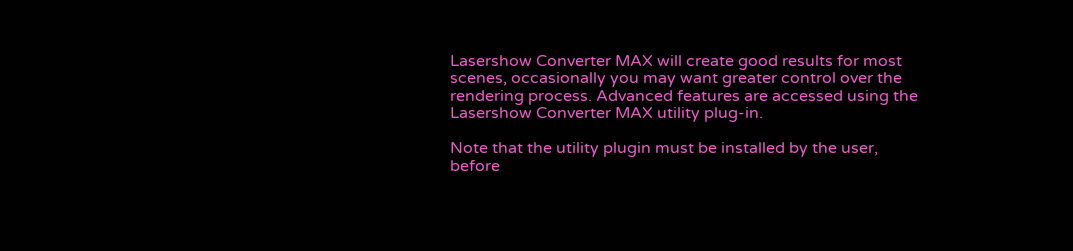Lasershow Converter MAX will create good results for most scenes, occasionally you may want greater control over the rendering process. Advanced features are accessed using the Lasershow Converter MAX utility plug-in.

Note that the utility plugin must be installed by the user, before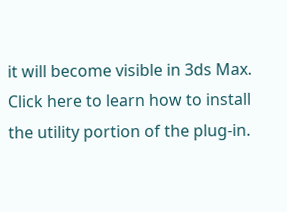it will become visible in 3ds Max. Click here to learn how to install the utility portion of the plug-in.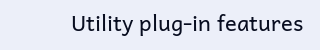Utility plug-in features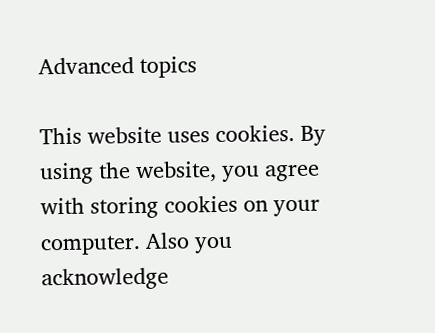Advanced topics

This website uses cookies. By using the website, you agree with storing cookies on your computer. Also you acknowledge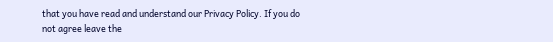that you have read and understand our Privacy Policy. If you do not agree leave the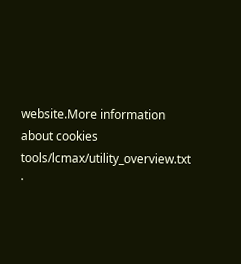website.More information about cookies
tools/lcmax/utility_overview.txt ·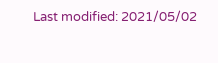Last modified: 2021/05/02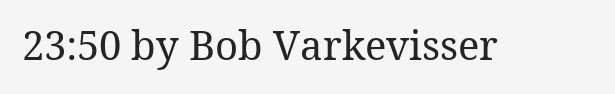23:50 by Bob Varkevisser